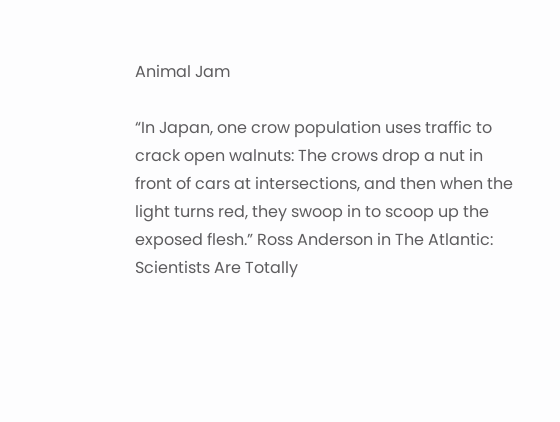Animal Jam

“In Japan, one crow population uses traffic to crack open walnuts: The crows drop a nut in front of cars at intersections, and then when the light turns red, they swoop in to scoop up the exposed flesh.” Ross Anderson in The Atlantic: Scientists Are Totally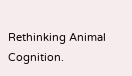Rethinking Animal Cognition.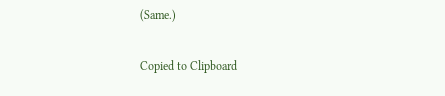(Same.)

Copied to Clipboard